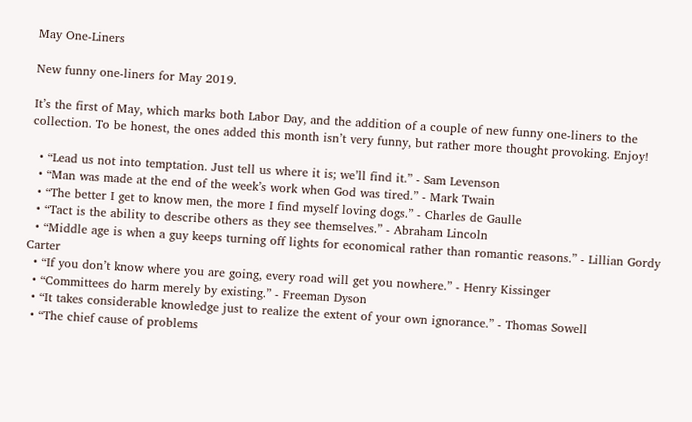May One-Liners

New funny one-liners for May 2019.

It’s the first of May, which marks both Labor Day, and the addition of a couple of new funny one-liners to the collection. To be honest, the ones added this month isn’t very funny, but rather more thought provoking. Enjoy!

  • “Lead us not into temptation. Just tell us where it is; we’ll find it.” - Sam Levenson
  • “Man was made at the end of the week’s work when God was tired.” - Mark Twain
  • “The better I get to know men, the more I find myself loving dogs.” - Charles de Gaulle
  • “Tact is the ability to describe others as they see themselves.” - Abraham Lincoln
  • “Middle age is when a guy keeps turning off lights for economical rather than romantic reasons.” - Lillian Gordy Carter
  • “If you don’t know where you are going, every road will get you nowhere.” - Henry Kissinger
  • “Committees do harm merely by existing.” - Freeman Dyson
  • “It takes considerable knowledge just to realize the extent of your own ignorance.” - Thomas Sowell
  • “The chief cause of problems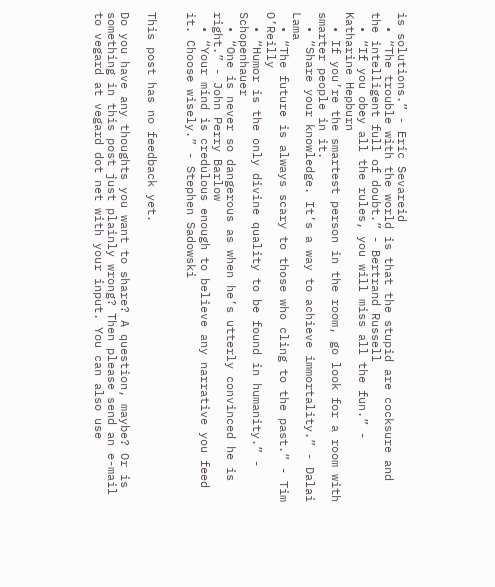is solutions.” - Eric Sevareid
  • “The trouble with the world is that the stupid are cocksure and the intelligent full of doubt.” - Bertrand Russell
  • “If you obey all the rules, you will miss all the fun.” - Katharine Hepburn
  • If you’re the smartest person in the room, go look for a room with smarter people in it.
  • “Share your knowledge. It’s a way to achieve immortality.” - Dalai Lama
  • “The future is always scary to those who cling to the past.” - Tim O’Reilly
  • “Humor is the only divine quality to be found in humanity.” - Schopenhauer
  • “One is never so dangerous as when he’s utterly convinced he is right.” - John Perry Barlow
  • “Your mind is credulous enough to believe any narrative you feed it. Choose wisely.” - Stephen Sadowski


This post has no feedback yet.

Do you have any thoughts you want to share? A question, maybe? Or is something in this post just plainly wrong? Then please send an e-mail to vegard at vegard dot net with your input. You can also use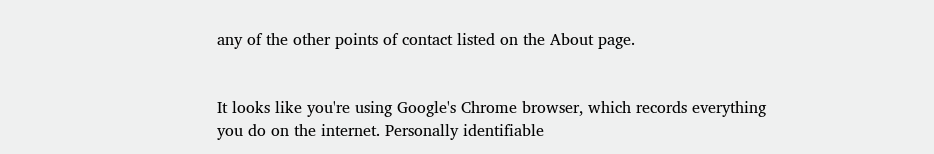any of the other points of contact listed on the About page.


It looks like you're using Google's Chrome browser, which records everything you do on the internet. Personally identifiable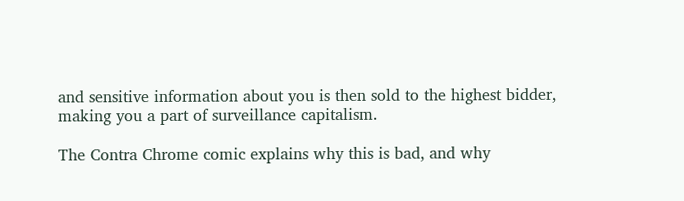and sensitive information about you is then sold to the highest bidder, making you a part of surveillance capitalism.

The Contra Chrome comic explains why this is bad, and why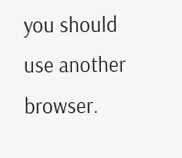you should use another browser.